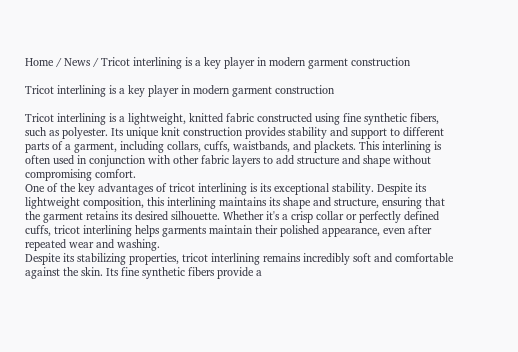Home / News / Tricot interlining is a key player in modern garment construction

Tricot interlining is a key player in modern garment construction

Tricot interlining is a lightweight, knitted fabric constructed using fine synthetic fibers, such as polyester. Its unique knit construction provides stability and support to different parts of a garment, including collars, cuffs, waistbands, and plackets. This interlining is often used in conjunction with other fabric layers to add structure and shape without compromising comfort.
One of the key advantages of tricot interlining is its exceptional stability. Despite its lightweight composition, this interlining maintains its shape and structure, ensuring that the garment retains its desired silhouette. Whether it's a crisp collar or perfectly defined cuffs, tricot interlining helps garments maintain their polished appearance, even after repeated wear and washing.
Despite its stabilizing properties, tricot interlining remains incredibly soft and comfortable against the skin. Its fine synthetic fibers provide a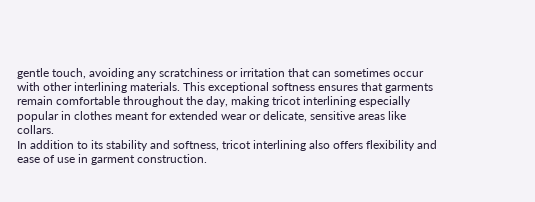gentle touch, avoiding any scratchiness or irritation that can sometimes occur with other interlining materials. This exceptional softness ensures that garments remain comfortable throughout the day, making tricot interlining especially popular in clothes meant for extended wear or delicate, sensitive areas like collars.
In addition to its stability and softness, tricot interlining also offers flexibility and ease of use in garment construction.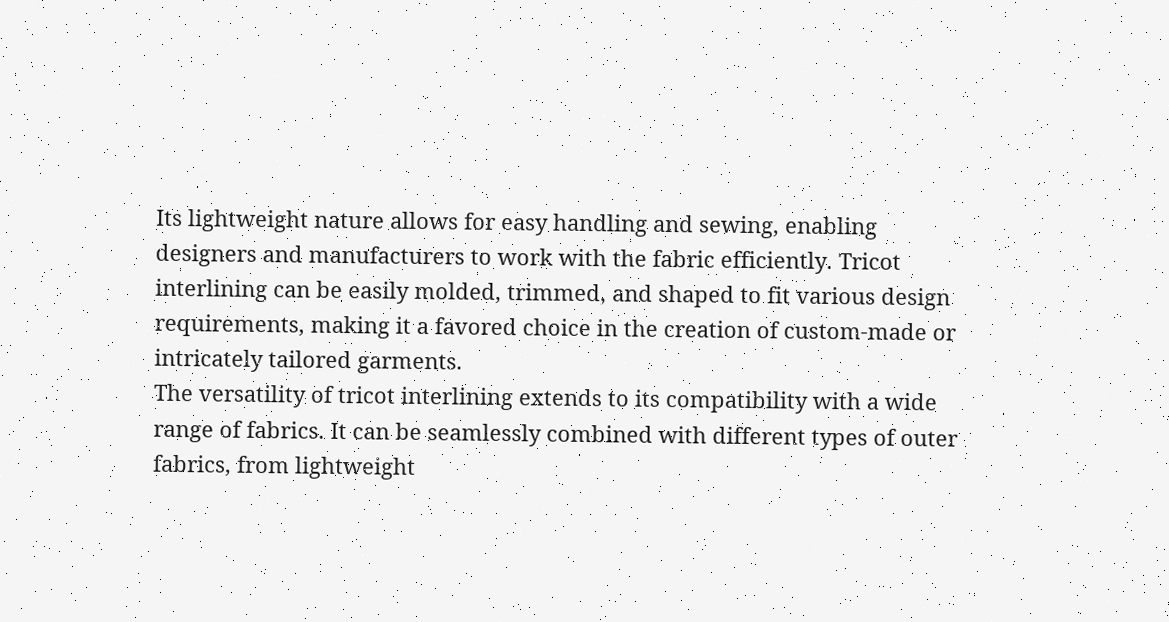Its lightweight nature allows for easy handling and sewing, enabling designers and manufacturers to work with the fabric efficiently. Tricot interlining can be easily molded, trimmed, and shaped to fit various design requirements, making it a favored choice in the creation of custom-made or intricately tailored garments.
The versatility of tricot interlining extends to its compatibility with a wide range of fabrics. It can be seamlessly combined with different types of outer fabrics, from lightweight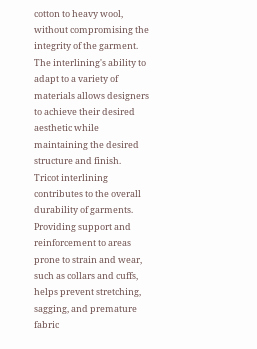cotton to heavy wool, without compromising the integrity of the garment. The interlining's ability to adapt to a variety of materials allows designers to achieve their desired aesthetic while maintaining the desired structure and finish.
Tricot interlining contributes to the overall durability of garments. Providing support and reinforcement to areas prone to strain and wear, such as collars and cuffs, helps prevent stretching, sagging, and premature fabric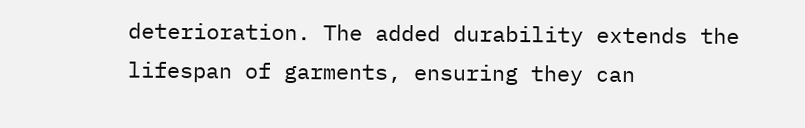deterioration. The added durability extends the lifespan of garments, ensuring they can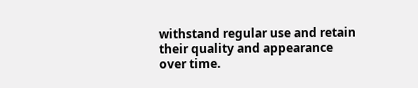withstand regular use and retain their quality and appearance over time.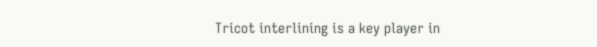Tricot interlining is a key player in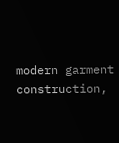modern garment construction,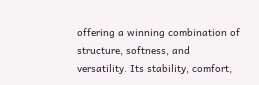offering a winning combination of structure, softness, and versatility. Its stability, comfort,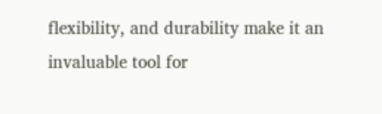flexibility, and durability make it an invaluable tool for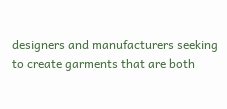designers and manufacturers seeking to create garments that are both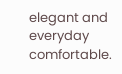elegant and everyday comfortable.